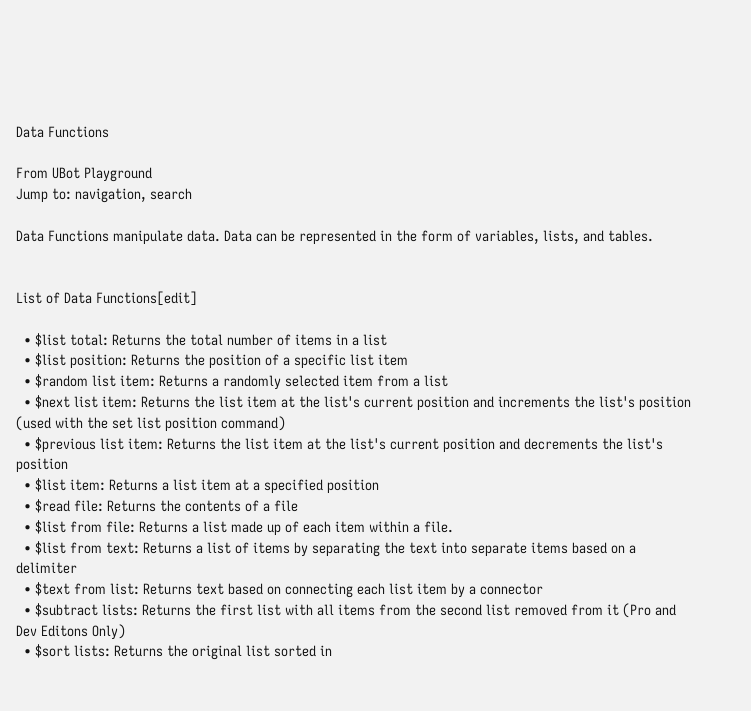Data Functions

From UBot Playground
Jump to: navigation, search

Data Functions manipulate data. Data can be represented in the form of variables, lists, and tables.


List of Data Functions[edit]

  • $list total: Returns the total number of items in a list
  • $list position: Returns the position of a specific list item
  • $random list item: Returns a randomly selected item from a list
  • $next list item: Returns the list item at the list's current position and increments the list's position (used with the set list position command)
  • $previous list item: Returns the list item at the list's current position and decrements the list's position
  • $list item: Returns a list item at a specified position
  • $read file: Returns the contents of a file
  • $list from file: Returns a list made up of each item within a file.
  • $list from text: Returns a list of items by separating the text into separate items based on a delimiter
  • $text from list: Returns text based on connecting each list item by a connector
  • $subtract lists: Returns the first list with all items from the second list removed from it (Pro and Dev Editons Only)
  • $sort lists: Returns the original list sorted in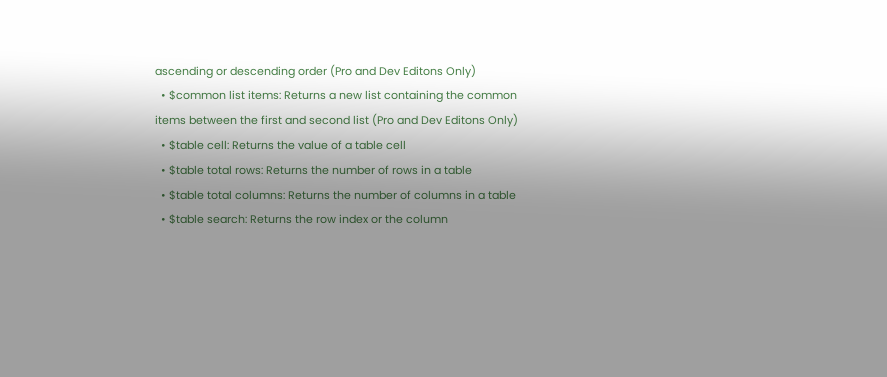ascending or descending order (Pro and Dev Editons Only)
  • $common list items: Returns a new list containing the common items between the first and second list (Pro and Dev Editons Only)
  • $table cell: Returns the value of a table cell
  • $table total rows: Returns the number of rows in a table
  • $table total columns: Returns the number of columns in a table
  • $table search: Returns the row index or the column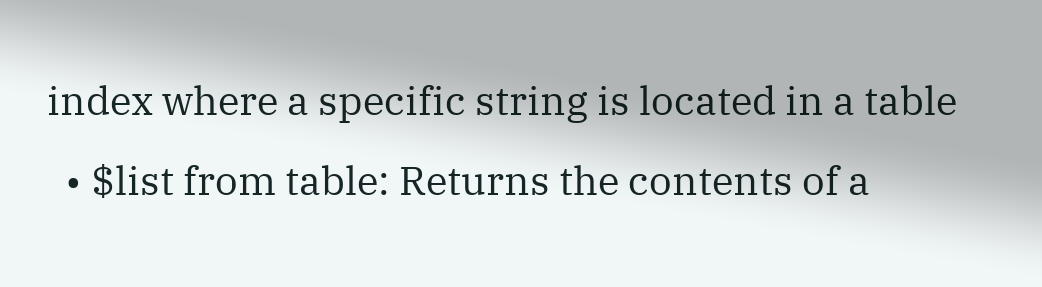index where a specific string is located in a table
  • $list from table: Returns the contents of a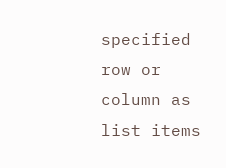specified row or column as list items